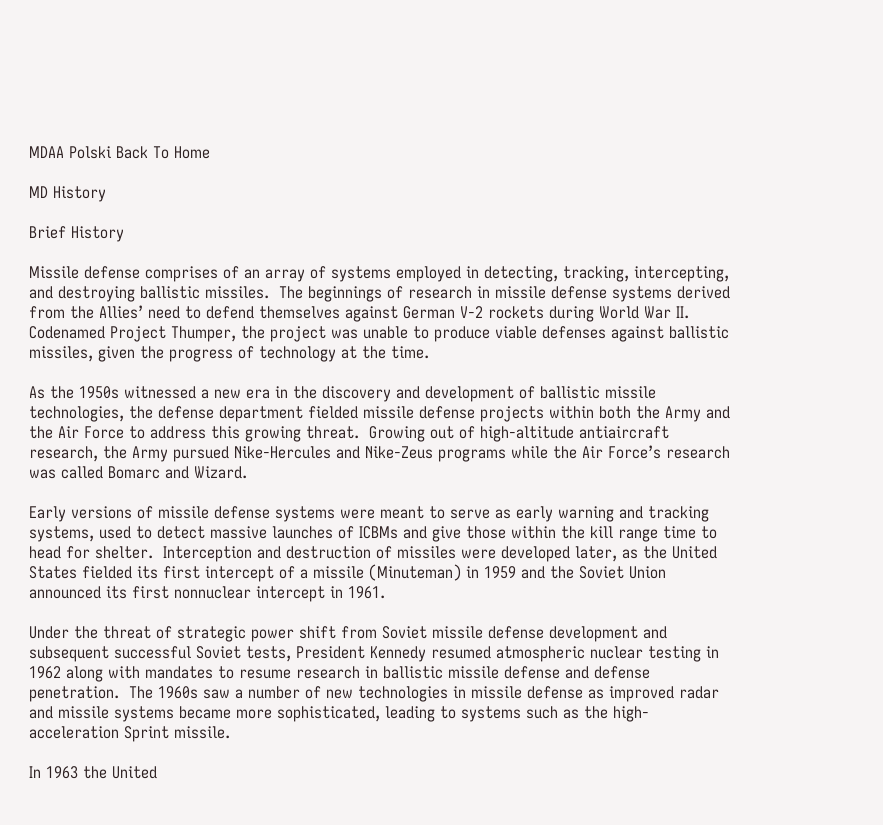MDAA Polski Back To Home

MD History

Brief History

Missile defense comprises of an array of systems employed in detecting, tracking, intercepting, and destroying ballistic missiles.  The beginnings of research in missile defense systems derived from the Allies’ need to defend themselves against German V-2 rockets during World War II.  Codenamed Project Thumper, the project was unable to produce viable defenses against ballistic missiles, given the progress of technology at the time.

As the 1950s witnessed a new era in the discovery and development of ballistic missile technologies, the defense department fielded missile defense projects within both the Army and the Air Force to address this growing threat.  Growing out of high-altitude antiaircraft research, the Army pursued Nike-Hercules and Nike-Zeus programs while the Air Force’s research was called Bomarc and Wizard.

Early versions of missile defense systems were meant to serve as early warning and tracking systems, used to detect massive launches of ICBMs and give those within the kill range time to head for shelter.  Interception and destruction of missiles were developed later, as the United States fielded its first intercept of a missile (Minuteman) in 1959 and the Soviet Union announced its first nonnuclear intercept in 1961.

Under the threat of strategic power shift from Soviet missile defense development and subsequent successful Soviet tests, President Kennedy resumed atmospheric nuclear testing in 1962 along with mandates to resume research in ballistic missile defense and defense penetration.  The 1960s saw a number of new technologies in missile defense as improved radar and missile systems became more sophisticated, leading to systems such as the high-acceleration Sprint missile.

In 1963 the United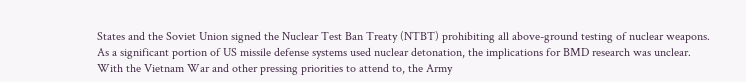States and the Soviet Union signed the Nuclear Test Ban Treaty (NTBT) prohibiting all above-ground testing of nuclear weapons.  As a significant portion of US missile defense systems used nuclear detonation, the implications for BMD research was unclear.  With the Vietnam War and other pressing priorities to attend to, the Army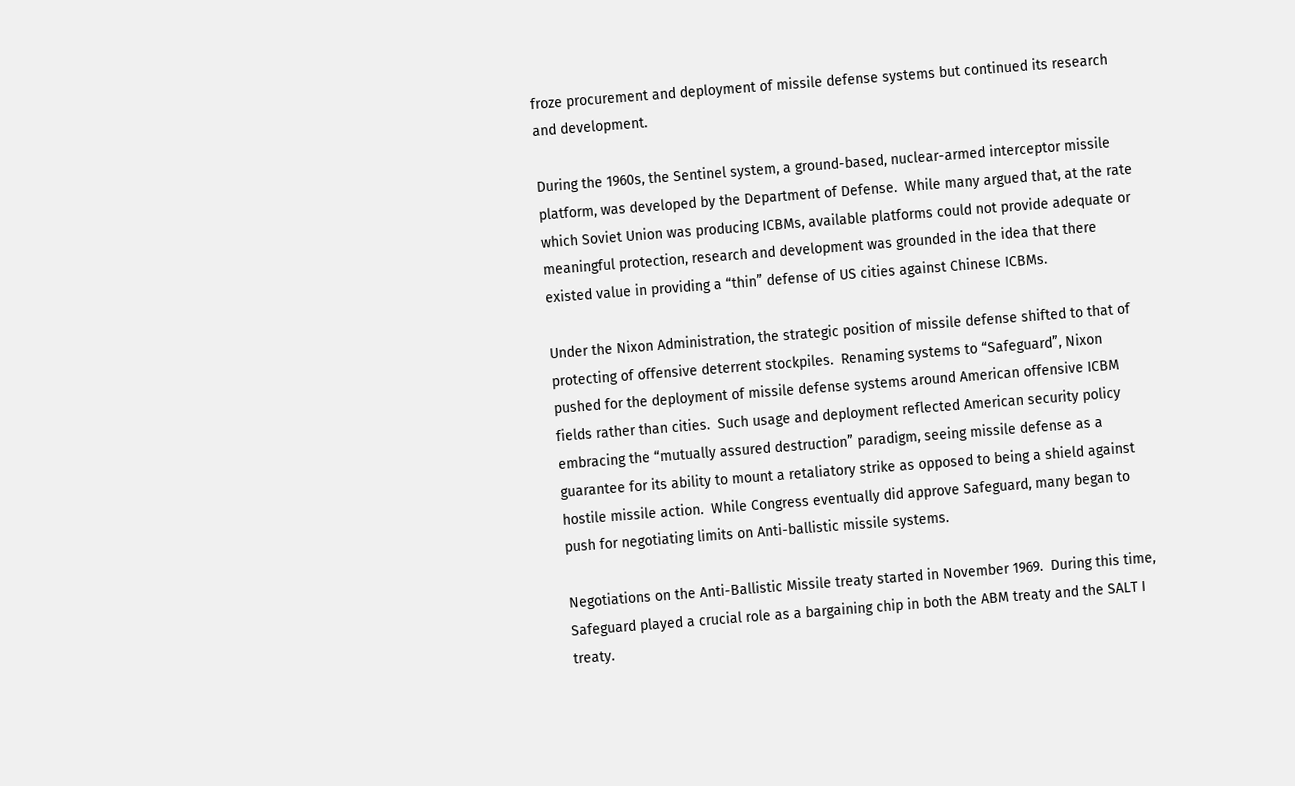froze procurement and deployment of missile defense systems but continued its research and development.

During the 1960s, the Sentinel system, a ground-based, nuclear-armed interceptor missile platform, was developed by the Department of Defense.  While many argued that, at the rate which Soviet Union was producing ICBMs, available platforms could not provide adequate or meaningful protection, research and development was grounded in the idea that there existed value in providing a “thin” defense of US cities against Chinese ICBMs.

Under the Nixon Administration, the strategic position of missile defense shifted to that of protecting of offensive deterrent stockpiles.  Renaming systems to “Safeguard”, Nixon pushed for the deployment of missile defense systems around American offensive ICBM fields rather than cities.  Such usage and deployment reflected American security policy embracing the “mutually assured destruction” paradigm, seeing missile defense as a guarantee for its ability to mount a retaliatory strike as opposed to being a shield against hostile missile action.  While Congress eventually did approve Safeguard, many began to push for negotiating limits on Anti-ballistic missile systems.

Negotiations on the Anti-Ballistic Missile treaty started in November 1969.  During this time, Safeguard played a crucial role as a bargaining chip in both the ABM treaty and the SALT I treaty.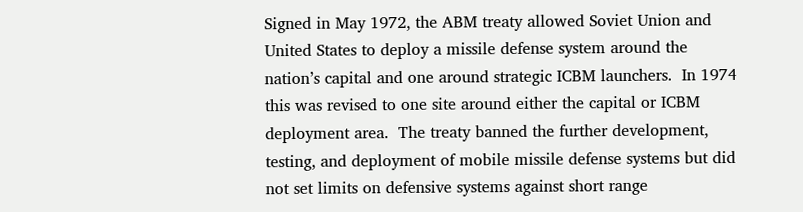Signed in May 1972, the ABM treaty allowed Soviet Union and United States to deploy a missile defense system around the nation’s capital and one around strategic ICBM launchers.  In 1974 this was revised to one site around either the capital or ICBM deployment area.  The treaty banned the further development, testing, and deployment of mobile missile defense systems but did not set limits on defensive systems against short range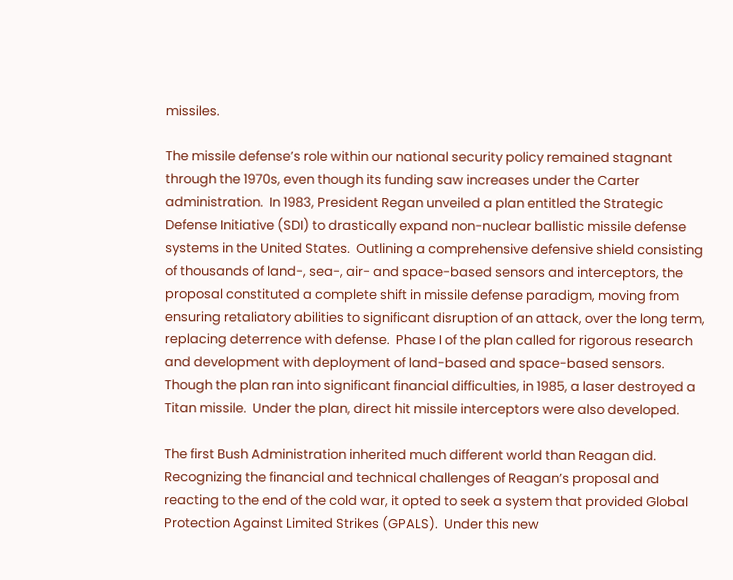missiles.

The missile defense’s role within our national security policy remained stagnant through the 1970s, even though its funding saw increases under the Carter administration.  In 1983, President Regan unveiled a plan entitled the Strategic Defense Initiative (SDI) to drastically expand non-nuclear ballistic missile defense systems in the United States.  Outlining a comprehensive defensive shield consisting of thousands of land-, sea-, air- and space-based sensors and interceptors, the proposal constituted a complete shift in missile defense paradigm, moving from ensuring retaliatory abilities to significant disruption of an attack, over the long term, replacing deterrence with defense.  Phase I of the plan called for rigorous research and development with deployment of land-based and space-based sensors.  Though the plan ran into significant financial difficulties, in 1985, a laser destroyed a Titan missile.  Under the plan, direct hit missile interceptors were also developed.

The first Bush Administration inherited much different world than Reagan did.  Recognizing the financial and technical challenges of Reagan’s proposal and reacting to the end of the cold war, it opted to seek a system that provided Global Protection Against Limited Strikes (GPALS).  Under this new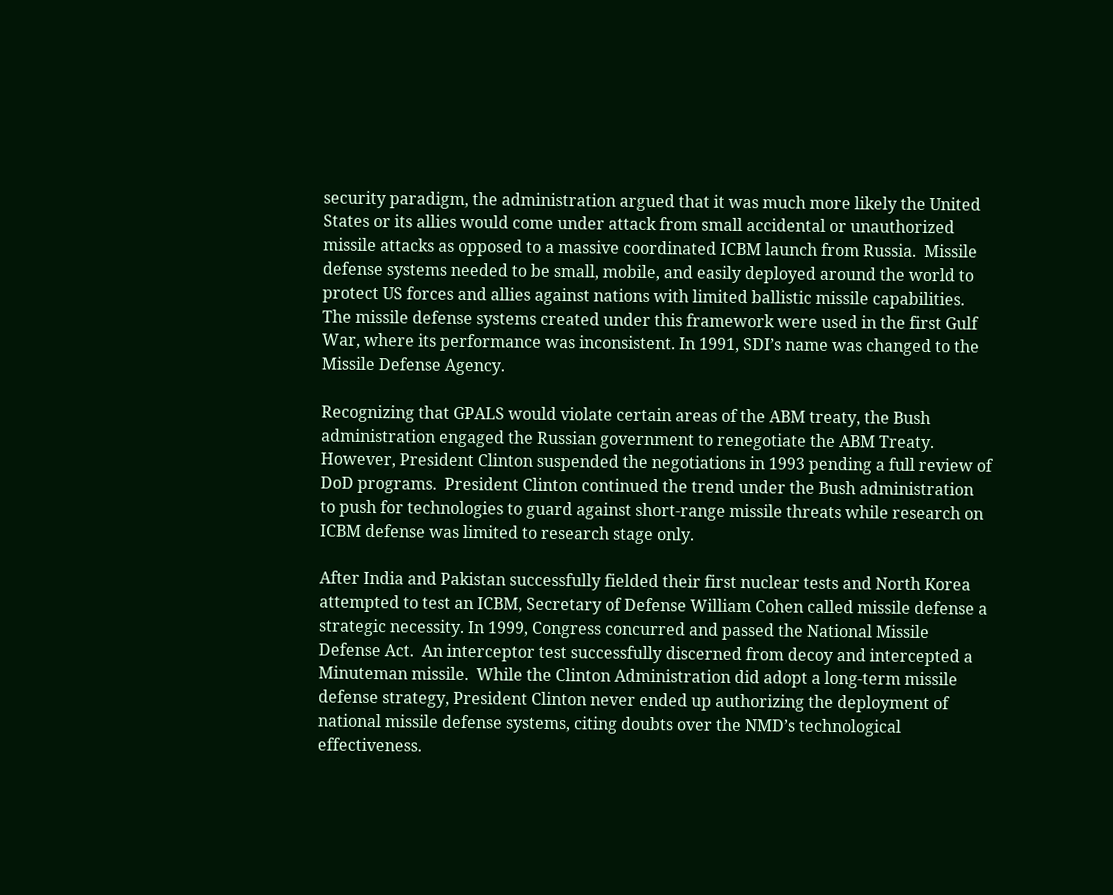security paradigm, the administration argued that it was much more likely the United States or its allies would come under attack from small accidental or unauthorized missile attacks as opposed to a massive coordinated ICBM launch from Russia.  Missile defense systems needed to be small, mobile, and easily deployed around the world to protect US forces and allies against nations with limited ballistic missile capabilities.  The missile defense systems created under this framework were used in the first Gulf War, where its performance was inconsistent. In 1991, SDI’s name was changed to the Missile Defense Agency.

Recognizing that GPALS would violate certain areas of the ABM treaty, the Bush administration engaged the Russian government to renegotiate the ABM Treaty.  However, President Clinton suspended the negotiations in 1993 pending a full review of DoD programs.  President Clinton continued the trend under the Bush administration to push for technologies to guard against short-range missile threats while research on ICBM defense was limited to research stage only.

After India and Pakistan successfully fielded their first nuclear tests and North Korea attempted to test an ICBM, Secretary of Defense William Cohen called missile defense a strategic necessity. In 1999, Congress concurred and passed the National Missile Defense Act.  An interceptor test successfully discerned from decoy and intercepted a Minuteman missile.  While the Clinton Administration did adopt a long-term missile defense strategy, President Clinton never ended up authorizing the deployment of national missile defense systems, citing doubts over the NMD’s technological effectiveness.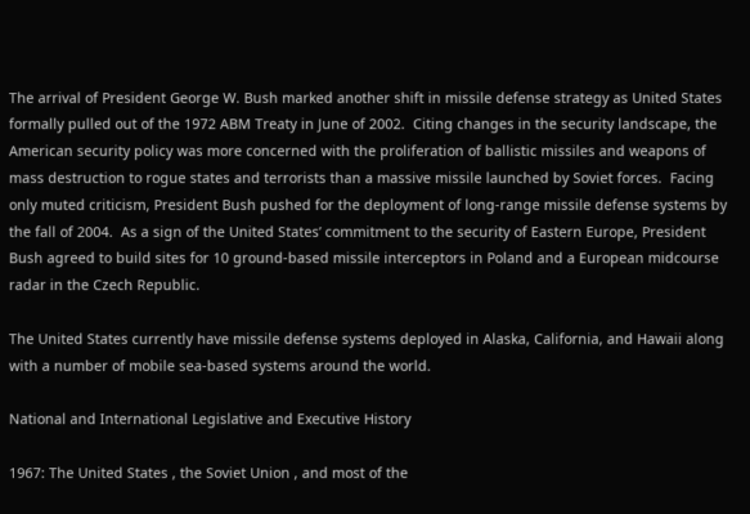The arrival of President George W. Bush marked another shift in missile defense strategy as United States formally pulled out of the 1972 ABM Treaty in June of 2002.  Citing changes in the security landscape, the American security policy was more concerned with the proliferation of ballistic missiles and weapons of mass destruction to rogue states and terrorists than a massive missile launched by Soviet forces.  Facing only muted criticism, President Bush pushed for the deployment of long-range missile defense systems by the fall of 2004.  As a sign of the United States’ commitment to the security of Eastern Europe, President Bush agreed to build sites for 10 ground-based missile interceptors in Poland and a European midcourse radar in the Czech Republic.

The United States currently have missile defense systems deployed in Alaska, California, and Hawaii along with a number of mobile sea-based systems around the world.

National and International Legislative and Executive History

1967: The United States , the Soviet Union , and most of the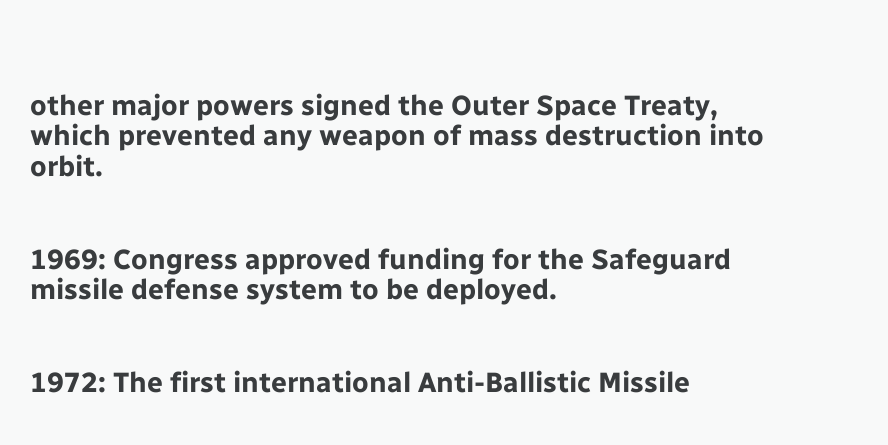other major powers signed the Outer Space Treaty, which prevented any weapon of mass destruction into orbit.


1969: Congress approved funding for the Safeguard missile defense system to be deployed.


1972: The first international Anti-Ballistic Missile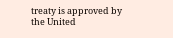treaty is approved by the United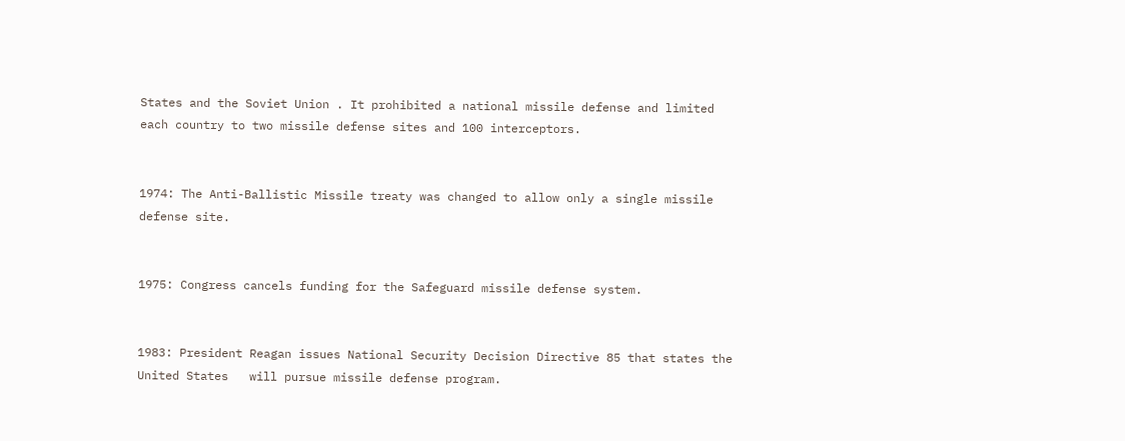States and the Soviet Union . It prohibited a national missile defense and limited each country to two missile defense sites and 100 interceptors.


1974: The Anti-Ballistic Missile treaty was changed to allow only a single missile defense site.


1975: Congress cancels funding for the Safeguard missile defense system.


1983: President Reagan issues National Security Decision Directive 85 that states the United States   will pursue missile defense program.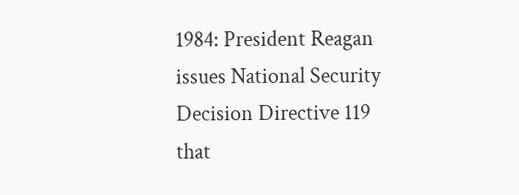1984: President Reagan issues National Security Decision Directive 119 that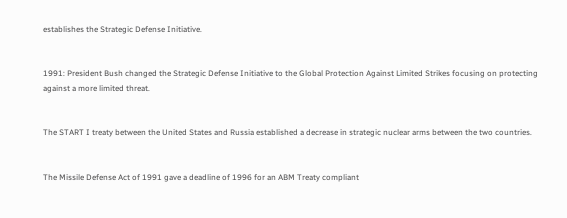establishes the Strategic Defense Initiative.


1991: President Bush changed the Strategic Defense Initiative to the Global Protection Against Limited Strikes focusing on protecting against a more limited threat.


The START I treaty between the United States and Russia established a decrease in strategic nuclear arms between the two countries.


The Missile Defense Act of 1991 gave a deadline of 1996 for an ABM Treaty compliant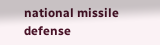national missile defense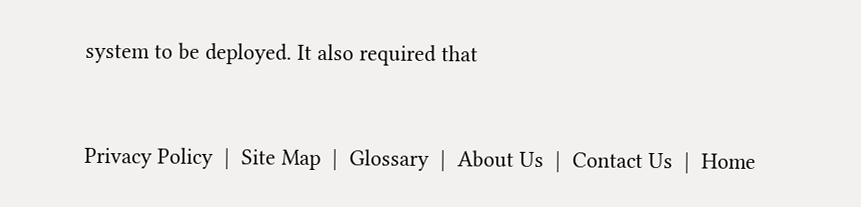system to be deployed. It also required that


Privacy Policy  |  Site Map  |  Glossary  |  About Us  |  Contact Us  |  Home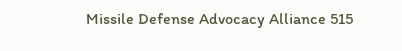Missile Defense Advocacy Alliance 515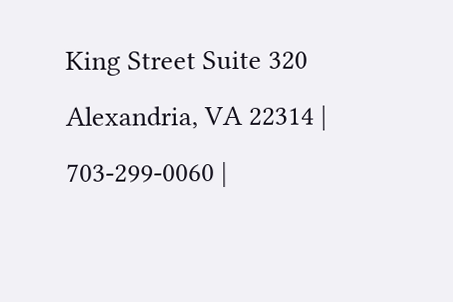King Street Suite 320 Alexandria, VA 22314 | 703-299-0060 |